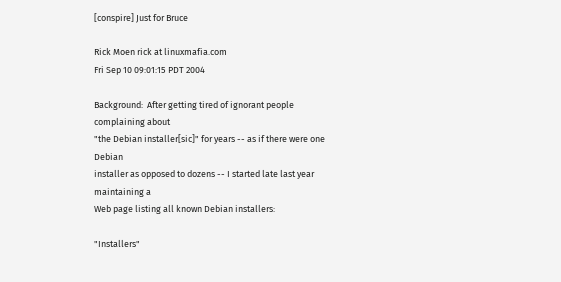[conspire] Just for Bruce

Rick Moen rick at linuxmafia.com
Fri Sep 10 09:01:15 PDT 2004

Background:  After getting tired of ignorant people complaining about
"the Debian installer[sic]" for years -- as if there were one Debian
installer as opposed to dozens -- I started late last year maintaining a
Web page listing all known Debian installers:

"Installers"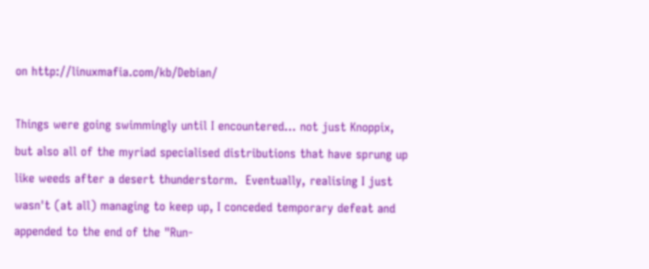on http://linuxmafia.com/kb/Debian/

Things were going swimmingly until I encountered... not just Knoppix,
but also all of the myriad specialised distributions that have sprung up
like weeds after a desert thunderstorm.  Eventually, realising I just
wasn't (at all) managing to keep up, I conceded temporary defeat and
appended to the end of the "Run-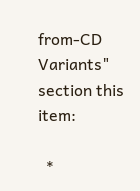from-CD Variants" section this item:

  *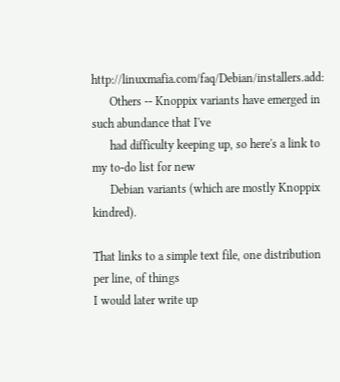http://linuxmafia.com/faq/Debian/installers.add:
      Others -- Knoppix variants have emerged in such abundance that I've
      had difficulty keeping up, so here's a link to my to-do list for new
      Debian variants (which are mostly Knoppix kindred).

That links to a simple text file, one distribution per line, of things
I would later write up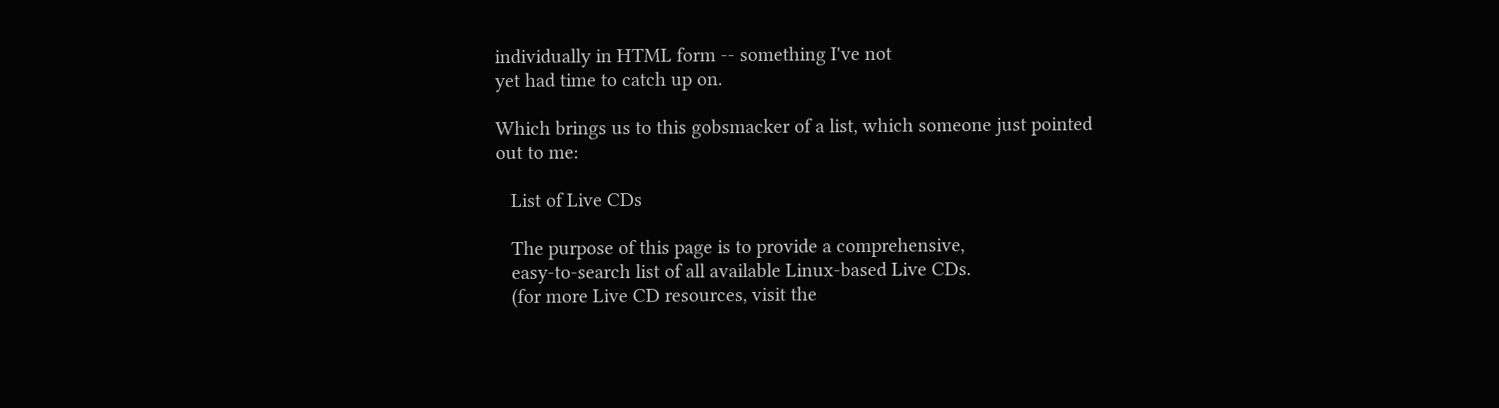individually in HTML form -- something I've not
yet had time to catch up on.

Which brings us to this gobsmacker of a list, which someone just pointed
out to me:

   List of Live CDs

   The purpose of this page is to provide a comprehensive,
   easy-to-search list of all available Linux-based Live CDs.
   (for more Live CD resources, visit the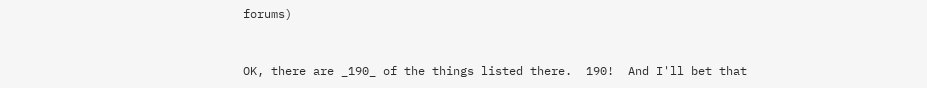forums)


OK, there are _190_ of the things listed there.  190!  And I'll bet that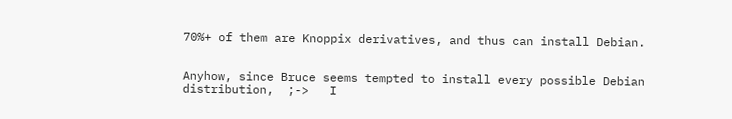70%+ of them are Knoppix derivatives, and thus can install Debian.


Anyhow, since Bruce seems tempted to install every possible Debian
distribution,  ;->   I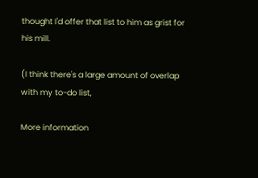thought I'd offer that list to him as grist for
his mill.

(I think there's a large amount of overlap with my to-do list,

More information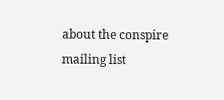about the conspire mailing list